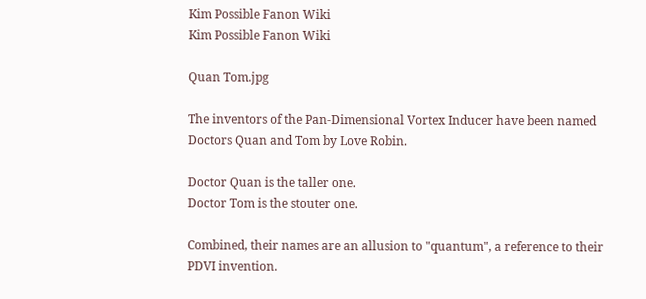Kim Possible Fanon Wiki
Kim Possible Fanon Wiki

Quan Tom.jpg

The inventors of the Pan-Dimensional Vortex Inducer have been named Doctors Quan and Tom by Love Robin.

Doctor Quan is the taller one.
Doctor Tom is the stouter one.

Combined, their names are an allusion to "quantum", a reference to their PDVI invention.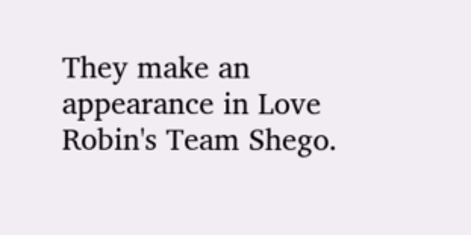They make an appearance in Love Robin's Team Shego.